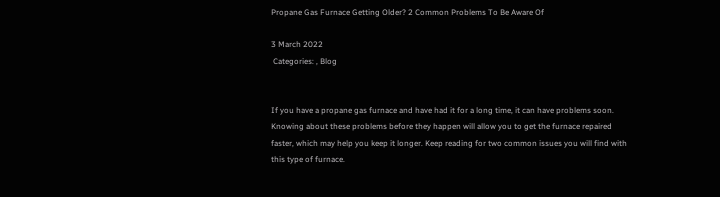Propane Gas Furnace Getting Older? 2 Common Problems To Be Aware Of

3 March 2022
 Categories: , Blog


If you have a propane gas furnace and have had it for a long time, it can have problems soon. Knowing about these problems before they happen will allow you to get the furnace repaired faster, which may help you keep it longer. Keep reading for two common issues you will find with this type of furnace.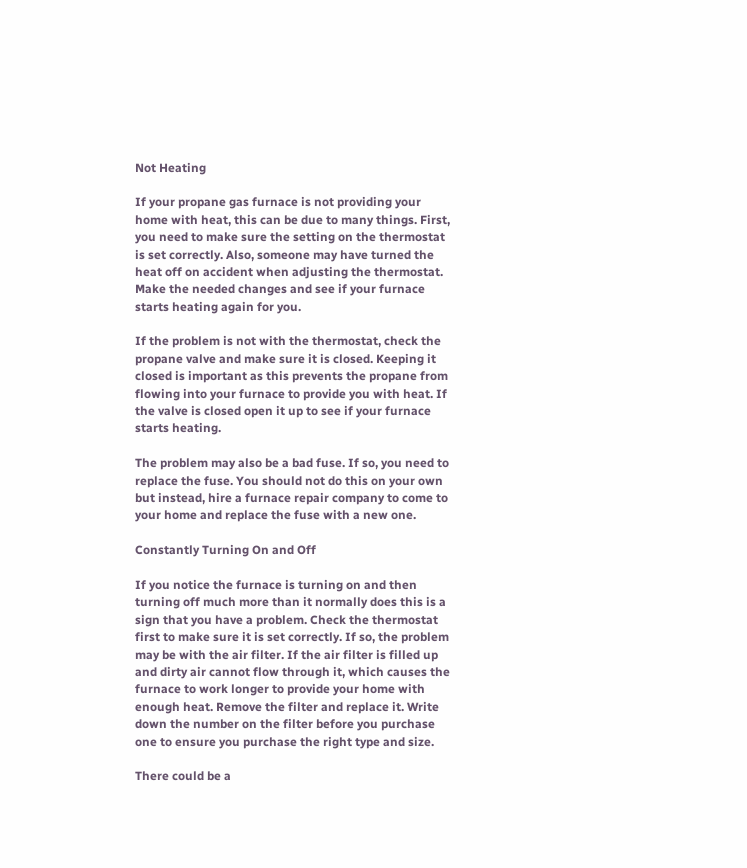Not Heating

If your propane gas furnace is not providing your home with heat, this can be due to many things. First, you need to make sure the setting on the thermostat is set correctly. Also, someone may have turned the heat off on accident when adjusting the thermostat. Make the needed changes and see if your furnace starts heating again for you.

If the problem is not with the thermostat, check the propane valve and make sure it is closed. Keeping it closed is important as this prevents the propane from flowing into your furnace to provide you with heat. If the valve is closed open it up to see if your furnace starts heating.

The problem may also be a bad fuse. If so, you need to replace the fuse. You should not do this on your own but instead, hire a furnace repair company to come to your home and replace the fuse with a new one.

Constantly Turning On and Off

If you notice the furnace is turning on and then turning off much more than it normally does this is a sign that you have a problem. Check the thermostat first to make sure it is set correctly. If so, the problem may be with the air filter. If the air filter is filled up and dirty air cannot flow through it, which causes the furnace to work longer to provide your home with enough heat. Remove the filter and replace it. Write down the number on the filter before you purchase one to ensure you purchase the right type and size.

There could be a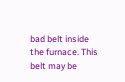bad belt inside the furnace. This belt may be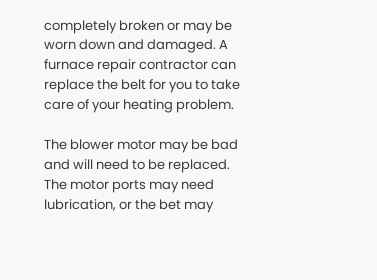completely broken or may be worn down and damaged. A furnace repair contractor can replace the belt for you to take care of your heating problem.

The blower motor may be bad and will need to be replaced. The motor ports may need lubrication, or the bet may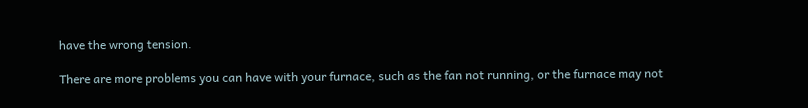have the wrong tension.

There are more problems you can have with your furnace, such as the fan not running, or the furnace may not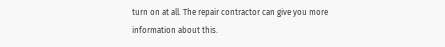turn on at all. The repair contractor can give you more information about this.